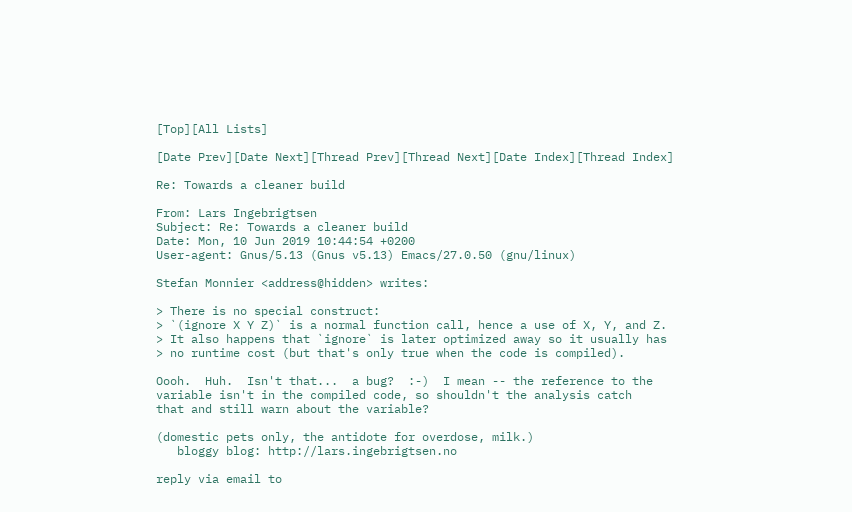[Top][All Lists]

[Date Prev][Date Next][Thread Prev][Thread Next][Date Index][Thread Index]

Re: Towards a cleaner build

From: Lars Ingebrigtsen
Subject: Re: Towards a cleaner build
Date: Mon, 10 Jun 2019 10:44:54 +0200
User-agent: Gnus/5.13 (Gnus v5.13) Emacs/27.0.50 (gnu/linux)

Stefan Monnier <address@hidden> writes:

> There is no special construct:
> `(ignore X Y Z)` is a normal function call, hence a use of X, Y, and Z.
> It also happens that `ignore` is later optimized away so it usually has
> no runtime cost (but that's only true when the code is compiled).

Oooh.  Huh.  Isn't that...  a bug?  :-)  I mean -- the reference to the
variable isn't in the compiled code, so shouldn't the analysis catch
that and still warn about the variable?

(domestic pets only, the antidote for overdose, milk.)
   bloggy blog: http://lars.ingebrigtsen.no

reply via email to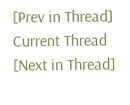[Prev in Thread] Current Thread [Next in Thread]